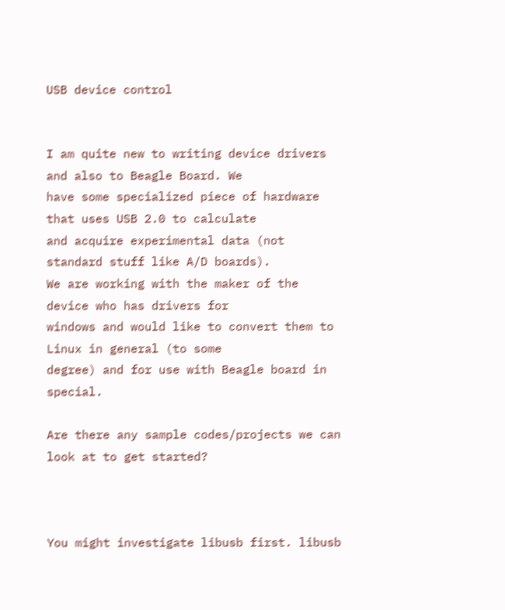USB device control


I am quite new to writing device drivers and also to Beagle Board. We
have some specialized piece of hardware that uses USB 2.0 to calculate
and acquire experimental data (not standard stuff like A/D boards).
We are working with the maker of the device who has drivers for
windows and would like to convert them to Linux in general (to some
degree) and for use with Beagle board in special.

Are there any sample codes/projects we can look at to get started?



You might investigate libusb first. libusb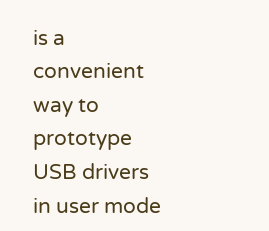is a convenient way to
prototype USB drivers in user mode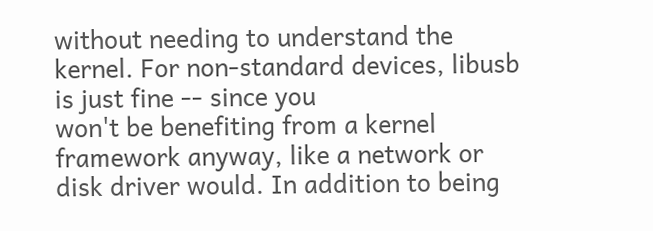without needing to understand the
kernel. For non-standard devices, libusb is just fine -- since you
won't be benefiting from a kernel framework anyway, like a network or
disk driver would. In addition to being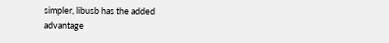simpler, libusb has the added
advantage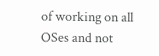of working on all OSes and not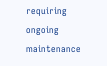requiring ongoing maintenance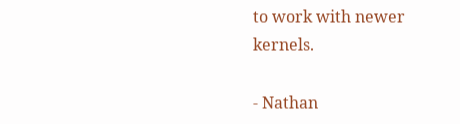to work with newer kernels.

- Nathan